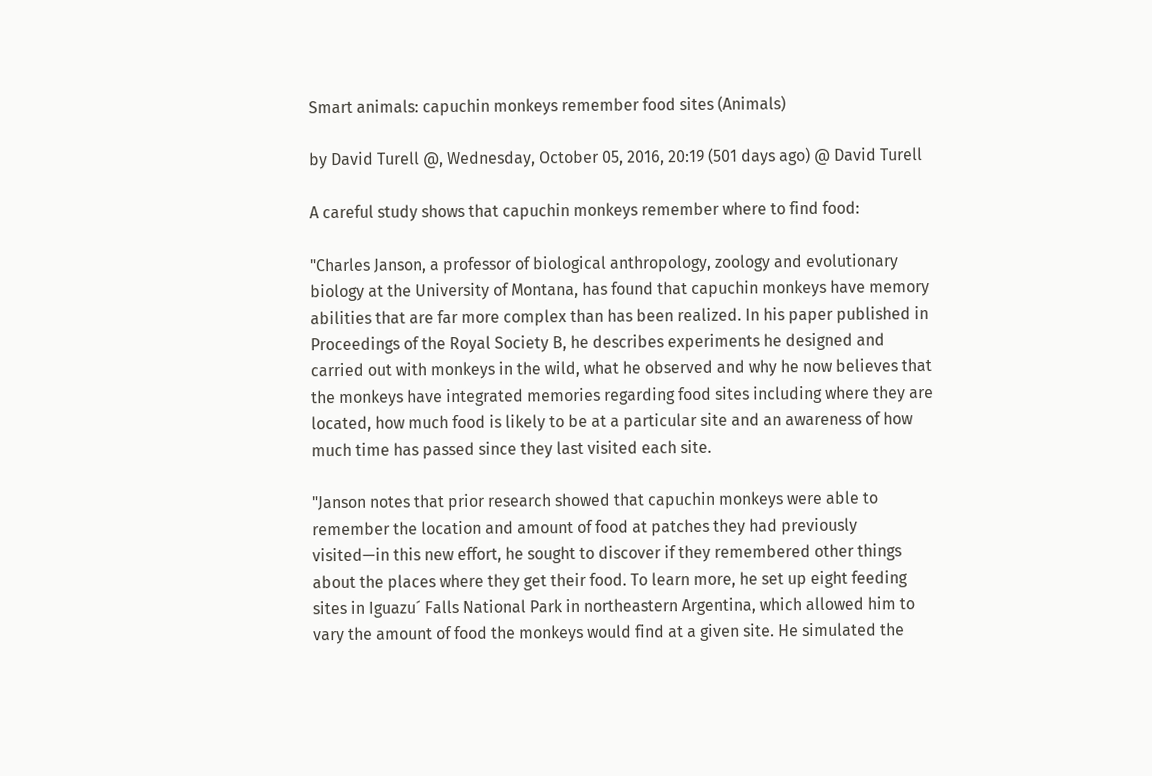Smart animals: capuchin monkeys remember food sites (Animals)

by David Turell @, Wednesday, October 05, 2016, 20:19 (501 days ago) @ David Turell

A careful study shows that capuchin monkeys remember where to find food:

"Charles Janson, a professor of biological anthropology, zoology and evolutionary biology at the University of Montana, has found that capuchin monkeys have memory abilities that are far more complex than has been realized. In his paper published in Proceedings of the Royal Society B, he describes experiments he designed and carried out with monkeys in the wild, what he observed and why he now believes that the monkeys have integrated memories regarding food sites including where they are located, how much food is likely to be at a particular site and an awareness of how much time has passed since they last visited each site.

"Janson notes that prior research showed that capuchin monkeys were able to remember the location and amount of food at patches they had previously visited—in this new effort, he sought to discover if they remembered other things about the places where they get their food. To learn more, he set up eight feeding sites in Iguazu´ Falls National Park in northeastern Argentina, which allowed him to vary the amount of food the monkeys would find at a given site. He simulated the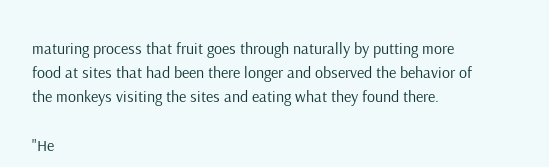maturing process that fruit goes through naturally by putting more food at sites that had been there longer and observed the behavior of the monkeys visiting the sites and eating what they found there.

"He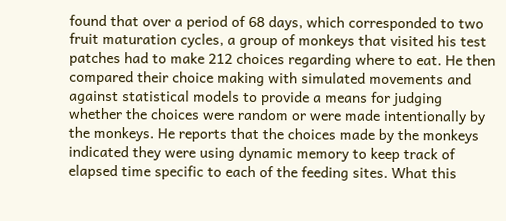found that over a period of 68 days, which corresponded to two fruit maturation cycles, a group of monkeys that visited his test patches had to make 212 choices regarding where to eat. He then compared their choice making with simulated movements and against statistical models to provide a means for judging whether the choices were random or were made intentionally by the monkeys. He reports that the choices made by the monkeys indicated they were using dynamic memory to keep track of elapsed time specific to each of the feeding sites. What this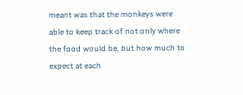meant was that the monkeys were able to keep track of not only where the food would be, but how much to expect at each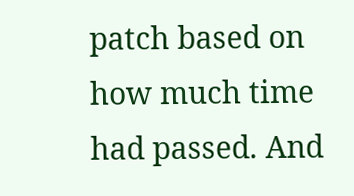patch based on how much time had passed. And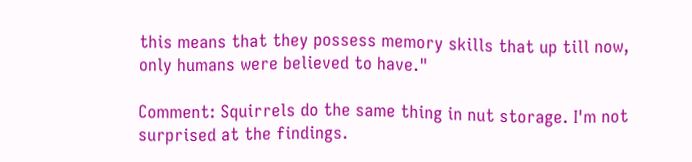this means that they possess memory skills that up till now, only humans were believed to have."

Comment: Squirrels do the same thing in nut storage. I'm not surprised at the findings.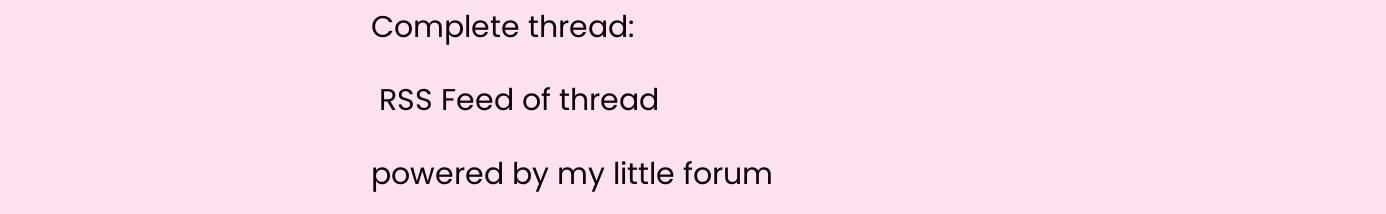Complete thread:

 RSS Feed of thread

powered by my little forum